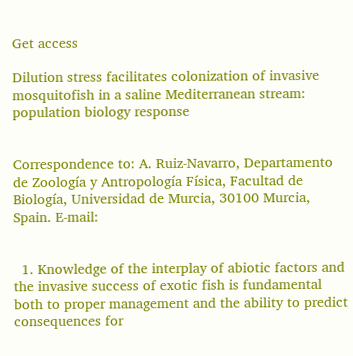Get access

Dilution stress facilitates colonization of invasive mosquitofish in a saline Mediterranean stream: population biology response


Correspondence to: A. Ruiz-Navarro, Departamento de Zoología y Antropología Física, Facultad de Biología, Universidad de Murcia, 30100 Murcia, Spain. E-mail:


  1. Knowledge of the interplay of abiotic factors and the invasive success of exotic fish is fundamental both to proper management and the ability to predict consequences for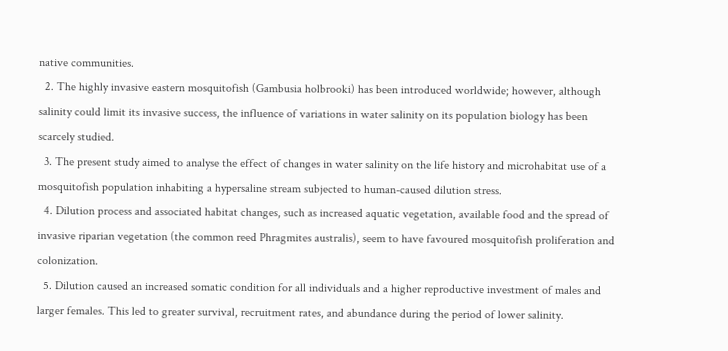native communities.
  2. The highly invasive eastern mosquitofish (Gambusia holbrooki) has been introduced worldwide; however, although salinity could limit its invasive success, the influence of variations in water salinity on its population biology has been scarcely studied.
  3. The present study aimed to analyse the effect of changes in water salinity on the life history and microhabitat use of a mosquitofish population inhabiting a hypersaline stream subjected to human-caused dilution stress.
  4. Dilution process and associated habitat changes, such as increased aquatic vegetation, available food and the spread of invasive riparian vegetation (the common reed Phragmites australis), seem to have favoured mosquitofish proliferation and colonization.
  5. Dilution caused an increased somatic condition for all individuals and a higher reproductive investment of males and larger females. This led to greater survival, recruitment rates, and abundance during the period of lower salinity.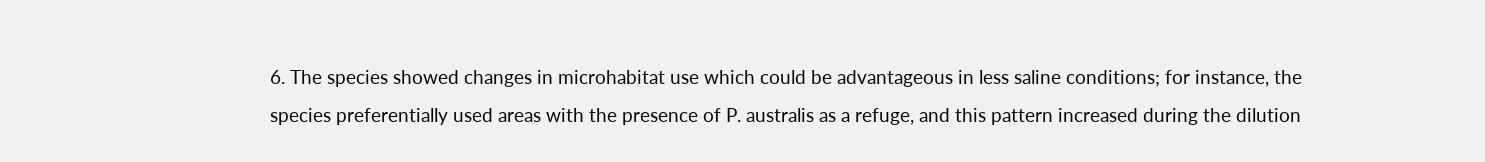6. The species showed changes in microhabitat use which could be advantageous in less saline conditions; for instance, the species preferentially used areas with the presence of P. australis as a refuge, and this pattern increased during the dilution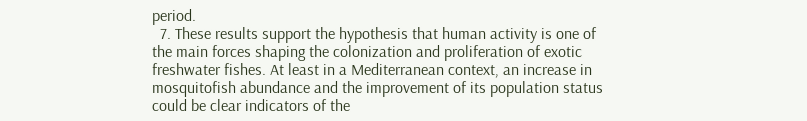period.
  7. These results support the hypothesis that human activity is one of the main forces shaping the colonization and proliferation of exotic freshwater fishes. At least in a Mediterranean context, an increase in mosquitofish abundance and the improvement of its population status could be clear indicators of the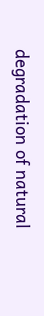degradation of natural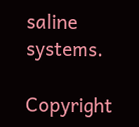saline systems.

Copyright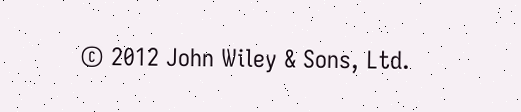© 2012 John Wiley & Sons, Ltd.